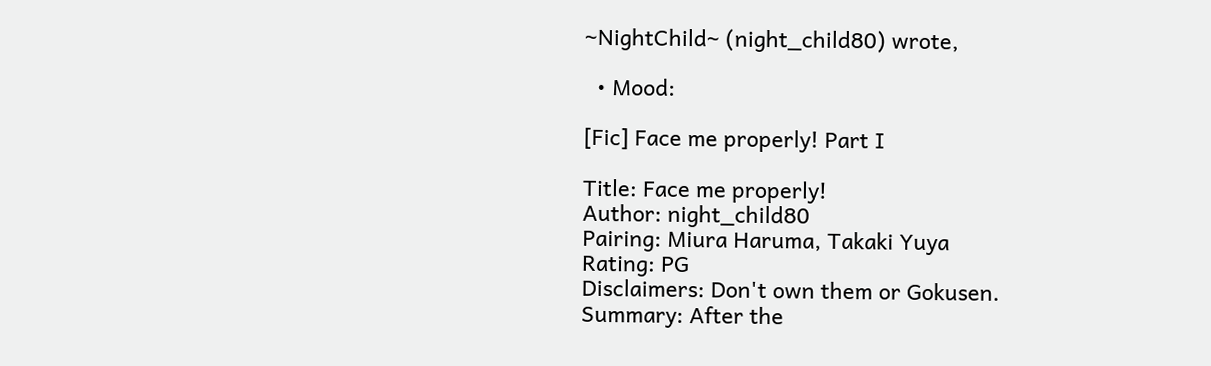~NightChild~ (night_child80) wrote,

  • Mood:

[Fic] Face me properly! Part I

Title: Face me properly!
Author: night_child80
Pairing: Miura Haruma, Takaki Yuya
Rating: PG
Disclaimers: Don't own them or Gokusen.
Summary: After the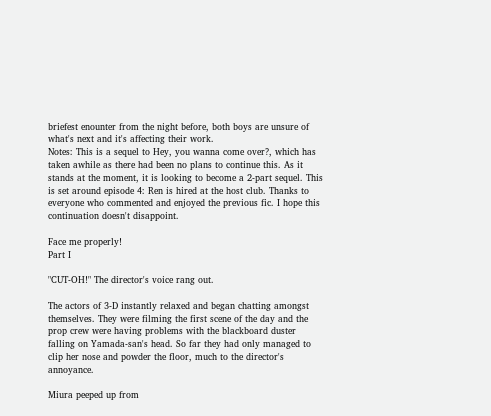briefest enounter from the night before, both boys are unsure of what's next and it's affecting their work.
Notes: This is a sequel to Hey, you wanna come over?, which has taken awhile as there had been no plans to continue this. As it stands at the moment, it is looking to become a 2-part sequel. This is set around episode 4: Ren is hired at the host club. Thanks to everyone who commented and enjoyed the previous fic. I hope this continuation doesn't disappoint.

Face me properly!
Part I

"CUT-OH!" The director's voice rang out.

The actors of 3-D instantly relaxed and began chatting amongst themselves. They were filming the first scene of the day and the prop crew were having problems with the blackboard duster falling on Yamada-san's head. So far they had only managed to clip her nose and powder the floor, much to the director's annoyance.

Miura peeped up from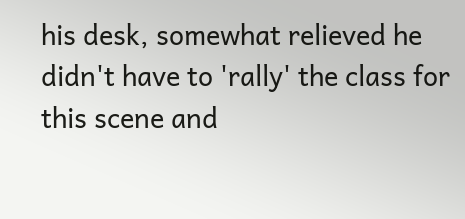his desk, somewhat relieved he didn't have to 'rally' the class for this scene and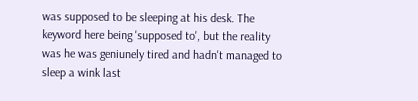was supposed to be sleeping at his desk. The keyword here being 'supposed to', but the reality was he was geniunely tired and hadn't managed to sleep a wink last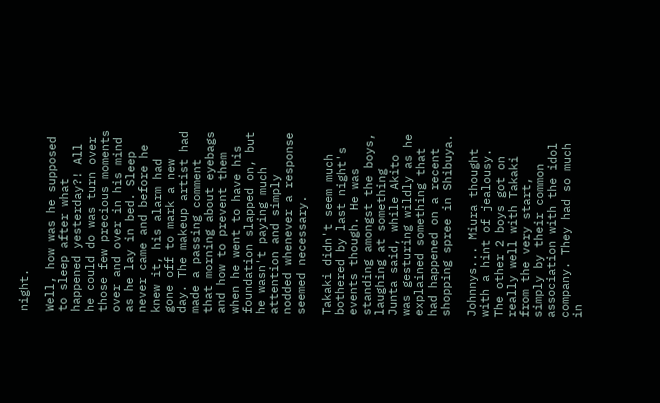night.

Well, how was he supposed to sleep after what happened yesterday?! All he could do was turn over those few precious moments over and over in his mind as he lay in bed. Sleep never came and before he knew it, his alarm had gone off to mark a new day. The makeup artist had made a passing comment that morning about eyebags and how to prevent them when he went to have his foundation slapped on, but he wasn't paying much attention and simply nodded whenever a response seemed necessary.

Takaki didn't seem much bothered by last night's events though. He was standing amongst the boys, laughing at something Junta said, while Akito was gesturing wildly as he explained something that had happened on a recent shopping spree in Shibuya.

Johnnys... Miura thought with a hint of jealousy. The other 2 boys got on really well with Takaki from the very start, simply by their common association with the idol company. They had so much in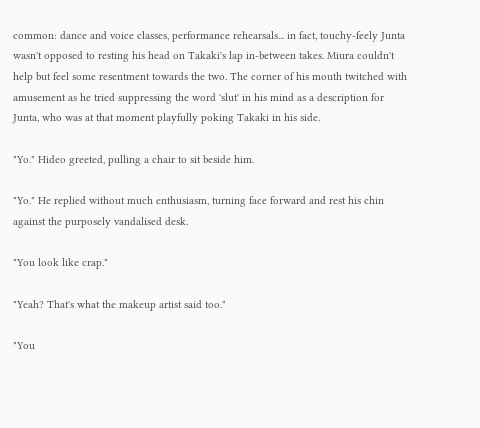common: dance and voice classes, performance rehearsals... in fact, touchy-feely Junta wasn't opposed to resting his head on Takaki's lap in-between takes. Miura couldn't help but feel some resentment towards the two. The corner of his mouth twitched with amusement as he tried suppressing the word 'slut' in his mind as a description for Junta, who was at that moment playfully poking Takaki in his side.

"Yo." Hideo greeted, pulling a chair to sit beside him.

"Yo." He replied without much enthusiasm, turning face forward and rest his chin against the purposely vandalised desk.

"You look like crap."

"Yeah? That's what the makeup artist said too."

"You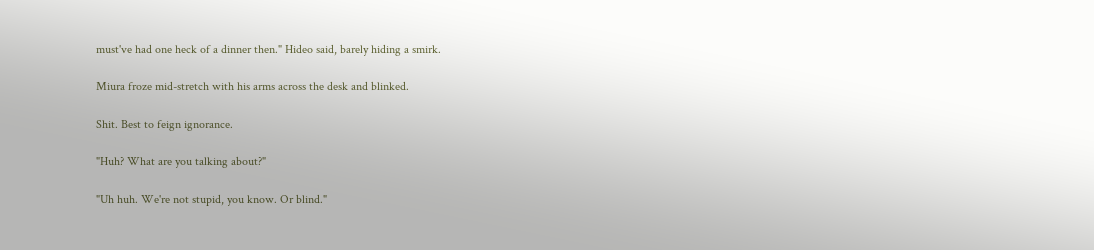must've had one heck of a dinner then." Hideo said, barely hiding a smirk.

Miura froze mid-stretch with his arms across the desk and blinked.

Shit. Best to feign ignorance.

"Huh? What are you talking about?"

"Uh huh. We're not stupid, you know. Or blind."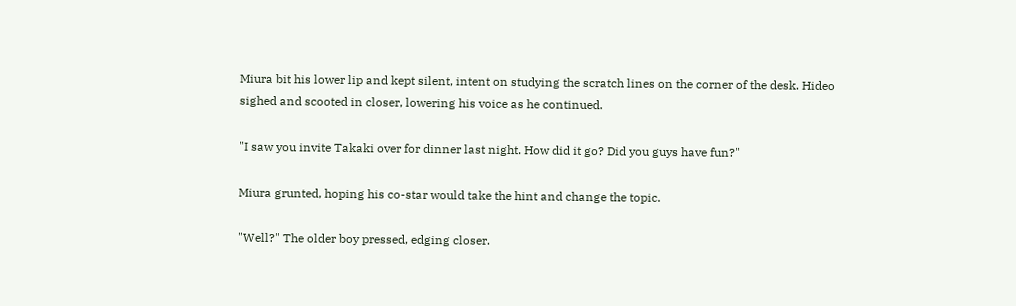Miura bit his lower lip and kept silent, intent on studying the scratch lines on the corner of the desk. Hideo sighed and scooted in closer, lowering his voice as he continued.

"I saw you invite Takaki over for dinner last night. How did it go? Did you guys have fun?"

Miura grunted, hoping his co-star would take the hint and change the topic.

"Well?" The older boy pressed, edging closer.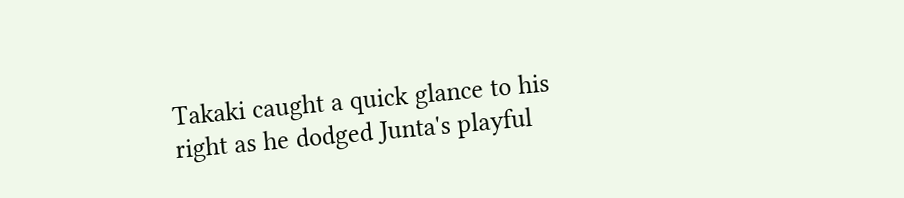Takaki caught a quick glance to his right as he dodged Junta's playful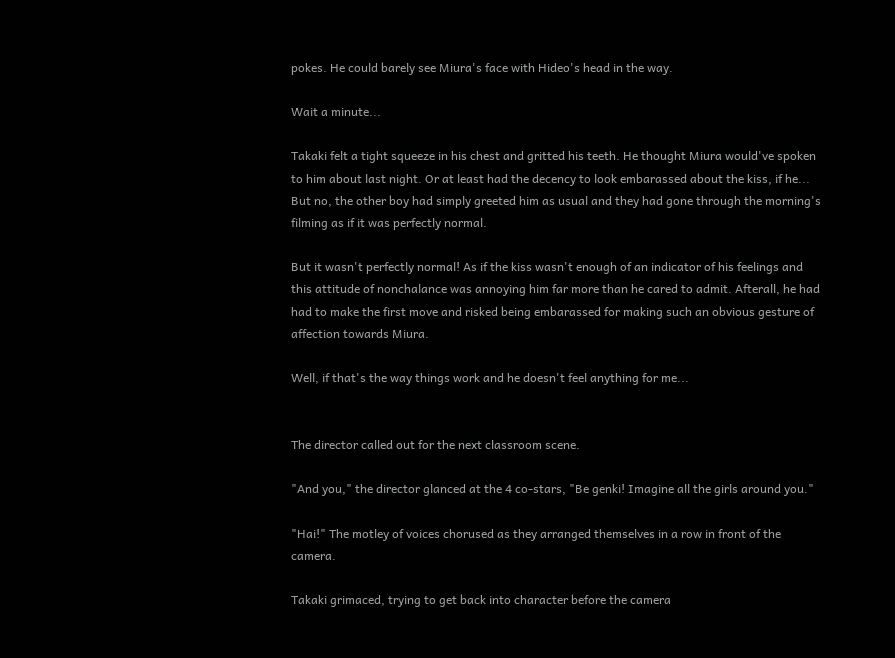pokes. He could barely see Miura's face with Hideo's head in the way.

Wait a minute...

Takaki felt a tight squeeze in his chest and gritted his teeth. He thought Miura would've spoken to him about last night. Or at least had the decency to look embarassed about the kiss, if he... But no, the other boy had simply greeted him as usual and they had gone through the morning's filming as if it was perfectly normal.

But it wasn't perfectly normal! As if the kiss wasn't enough of an indicator of his feelings and this attitude of nonchalance was annoying him far more than he cared to admit. Afterall, he had had to make the first move and risked being embarassed for making such an obvious gesture of affection towards Miura.

Well, if that's the way things work and he doesn't feel anything for me...


The director called out for the next classroom scene.

"And you," the director glanced at the 4 co-stars, "Be genki! Imagine all the girls around you."

"Hai!" The motley of voices chorused as they arranged themselves in a row in front of the camera.

Takaki grimaced, trying to get back into character before the camera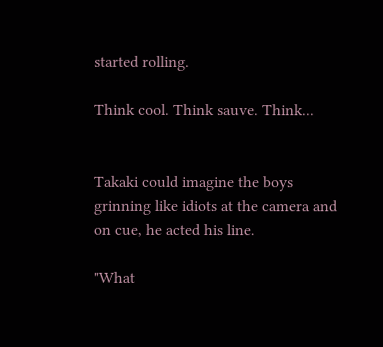started rolling.

Think cool. Think sauve. Think...


Takaki could imagine the boys grinning like idiots at the camera and on cue, he acted his line.

"What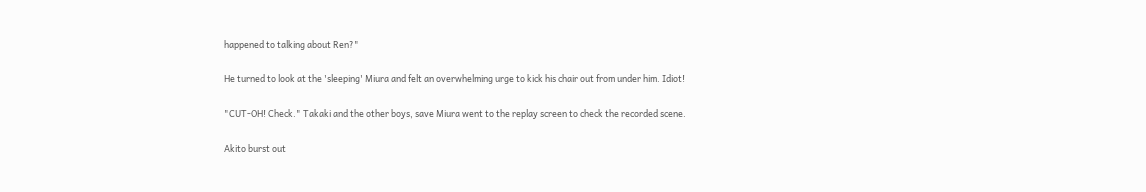happened to talking about Ren?"

He turned to look at the 'sleeping' Miura and felt an overwhelming urge to kick his chair out from under him. Idiot!

"CUT-OH! Check." Takaki and the other boys, save Miura went to the replay screen to check the recorded scene.

Akito burst out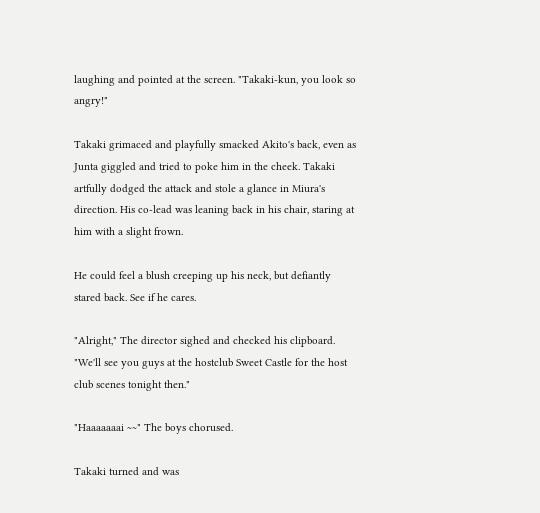laughing and pointed at the screen. "Takaki-kun, you look so angry!"

Takaki grimaced and playfully smacked Akito's back, even as Junta giggled and tried to poke him in the cheek. Takaki artfully dodged the attack and stole a glance in Miura's direction. His co-lead was leaning back in his chair, staring at him with a slight frown.

He could feel a blush creeping up his neck, but defiantly stared back. See if he cares.

"Alright," The director sighed and checked his clipboard. "We'll see you guys at the hostclub Sweet Castle for the host club scenes tonight then."

"Haaaaaaai ~~" The boys chorused.

Takaki turned and was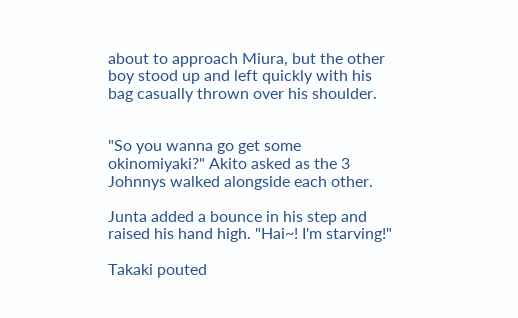about to approach Miura, but the other boy stood up and left quickly with his bag casually thrown over his shoulder.


"So you wanna go get some okinomiyaki?" Akito asked as the 3 Johnnys walked alongside each other.

Junta added a bounce in his step and raised his hand high. "Hai~! I'm starving!"

Takaki pouted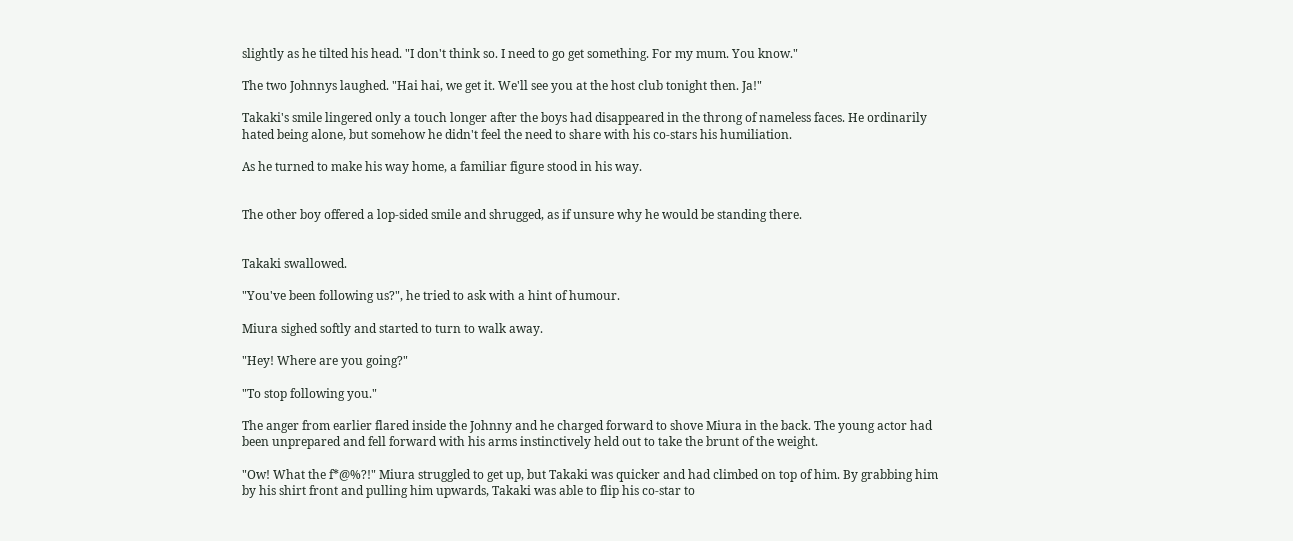slightly as he tilted his head. "I don't think so. I need to go get something. For my mum. You know."

The two Johnnys laughed. "Hai hai, we get it. We'll see you at the host club tonight then. Ja!"

Takaki's smile lingered only a touch longer after the boys had disappeared in the throng of nameless faces. He ordinarily hated being alone, but somehow he didn't feel the need to share with his co-stars his humiliation.

As he turned to make his way home, a familiar figure stood in his way.


The other boy offered a lop-sided smile and shrugged, as if unsure why he would be standing there.


Takaki swallowed.

"You've been following us?", he tried to ask with a hint of humour.

Miura sighed softly and started to turn to walk away.

"Hey! Where are you going?"

"To stop following you."

The anger from earlier flared inside the Johnny and he charged forward to shove Miura in the back. The young actor had been unprepared and fell forward with his arms instinctively held out to take the brunt of the weight.

"Ow! What the f*@%?!" Miura struggled to get up, but Takaki was quicker and had climbed on top of him. By grabbing him by his shirt front and pulling him upwards, Takaki was able to flip his co-star to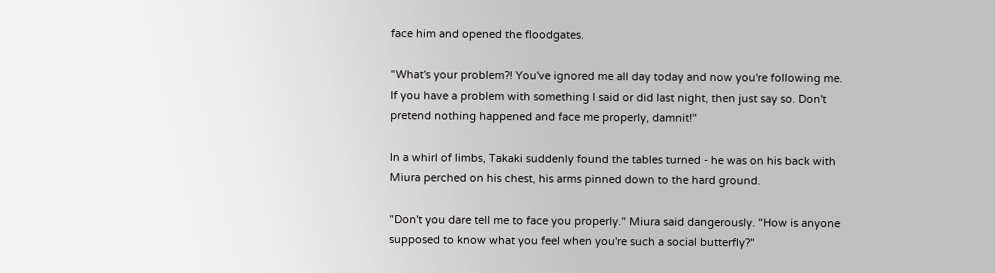face him and opened the floodgates.

"What's your problem?! You've ignored me all day today and now you're following me. If you have a problem with something I said or did last night, then just say so. Don't pretend nothing happened and face me properly, damnit!"

In a whirl of limbs, Takaki suddenly found the tables turned - he was on his back with Miura perched on his chest, his arms pinned down to the hard ground.

"Don't you dare tell me to face you properly." Miura said dangerously. "How is anyone supposed to know what you feel when you're such a social butterfly?"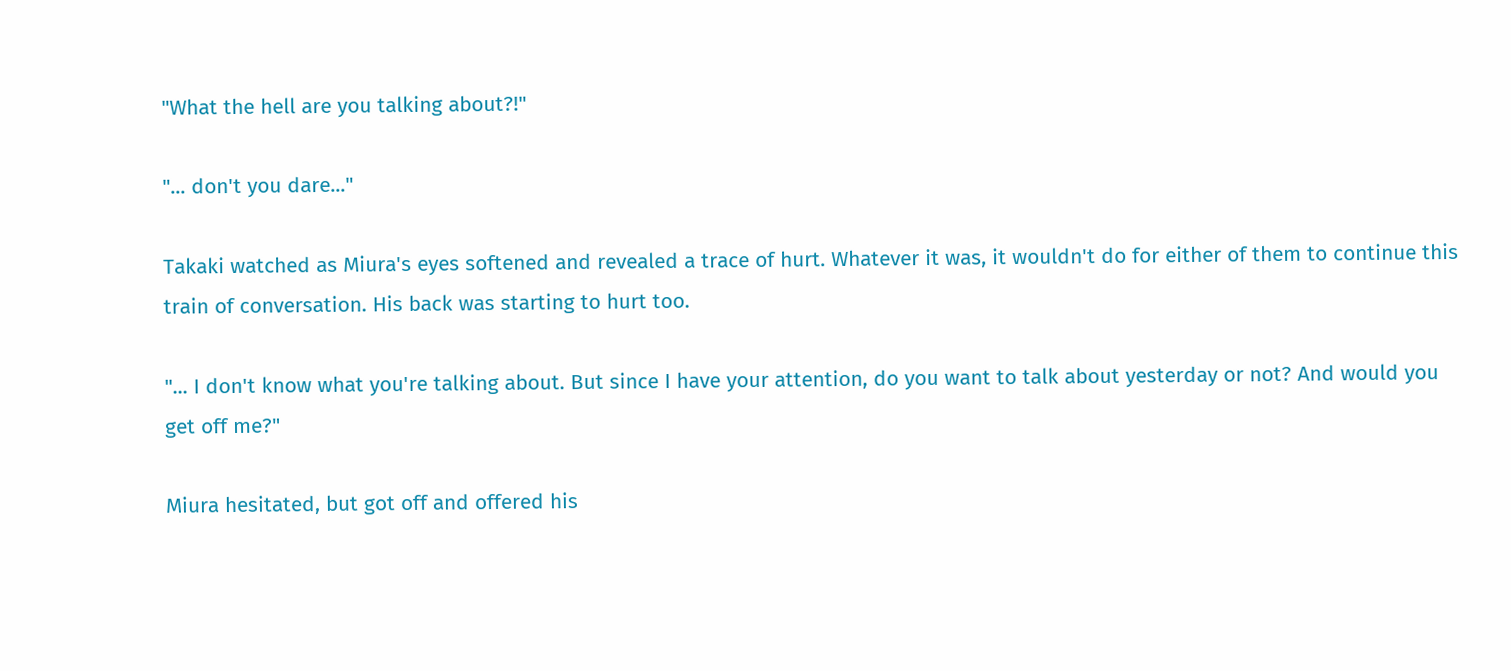"What the hell are you talking about?!"

"... don't you dare..."

Takaki watched as Miura's eyes softened and revealed a trace of hurt. Whatever it was, it wouldn't do for either of them to continue this train of conversation. His back was starting to hurt too.

"... I don't know what you're talking about. But since I have your attention, do you want to talk about yesterday or not? And would you get off me?"

Miura hesitated, but got off and offered his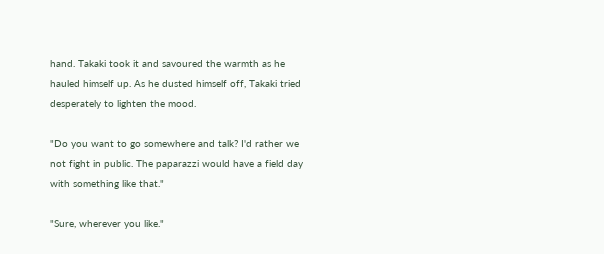hand. Takaki took it and savoured the warmth as he hauled himself up. As he dusted himself off, Takaki tried desperately to lighten the mood.

"Do you want to go somewhere and talk? I'd rather we not fight in public. The paparazzi would have a field day with something like that."

"Sure, wherever you like."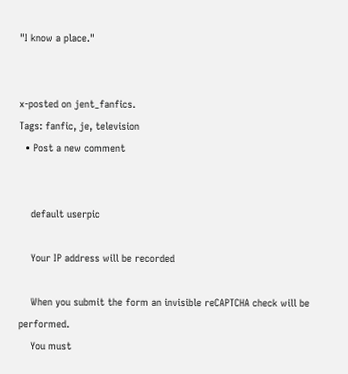"I know a place."


x-posted on jent_fanfics.
Tags: fanfic, je, television
  • Post a new comment


    default userpic

    Your IP address will be recorded

    When you submit the form an invisible reCAPTCHA check will be performed.
    You must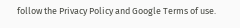follow the Privacy Policy and Google Terms of use.